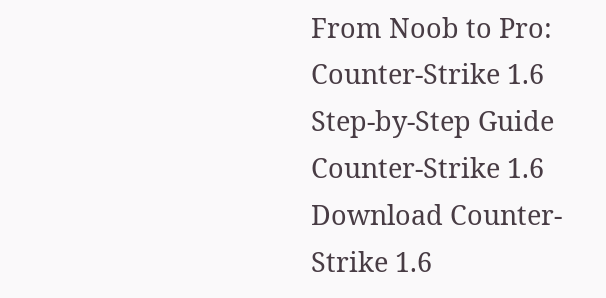From Noob to Pro: Counter-Strike 1.6 Step-by-Step Guide Counter-Strike 1.6 Download Counter-Strike 1.6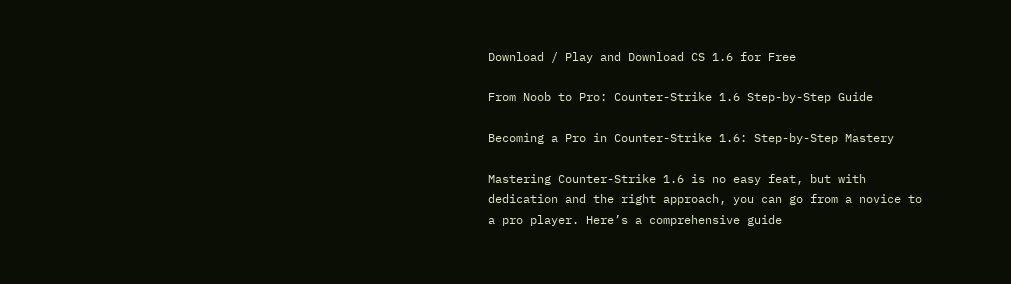Download / Play and Download CS 1.6 for Free

From Noob to Pro: Counter-Strike 1.6 Step-by-Step Guide

Becoming a Pro in Counter-Strike 1.6: Step-by-Step Mastery

Mastering Counter-Strike 1.6 is no easy feat, but with dedication and the right approach, you can go from a novice to a pro player. Here’s a comprehensive guide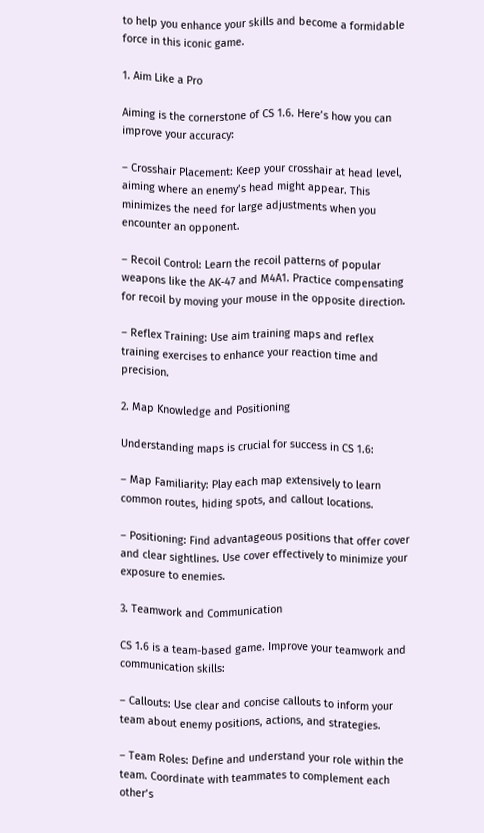to help you enhance your skills and become a formidable force in this iconic game.

1. Aim Like a Pro

Aiming is the cornerstone of CS 1.6. Here’s how you can improve your accuracy:

– Crosshair Placement: Keep your crosshair at head level, aiming where an enemy’s head might appear. This minimizes the need for large adjustments when you encounter an opponent.

– Recoil Control: Learn the recoil patterns of popular weapons like the AK-47 and M4A1. Practice compensating for recoil by moving your mouse in the opposite direction.

– Reflex Training: Use aim training maps and reflex training exercises to enhance your reaction time and precision.

2. Map Knowledge and Positioning

Understanding maps is crucial for success in CS 1.6:

– Map Familiarity: Play each map extensively to learn common routes, hiding spots, and callout locations.

– Positioning: Find advantageous positions that offer cover and clear sightlines. Use cover effectively to minimize your exposure to enemies.

3. Teamwork and Communication

CS 1.6 is a team-based game. Improve your teamwork and communication skills:

– Callouts: Use clear and concise callouts to inform your team about enemy positions, actions, and strategies.

– Team Roles: Define and understand your role within the team. Coordinate with teammates to complement each other’s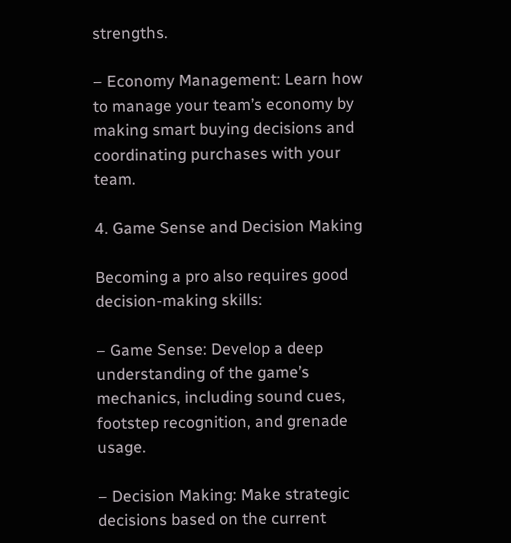strengths.

– Economy Management: Learn how to manage your team’s economy by making smart buying decisions and coordinating purchases with your team.

4. Game Sense and Decision Making

Becoming a pro also requires good decision-making skills:

– Game Sense: Develop a deep understanding of the game’s mechanics, including sound cues, footstep recognition, and grenade usage.

– Decision Making: Make strategic decisions based on the current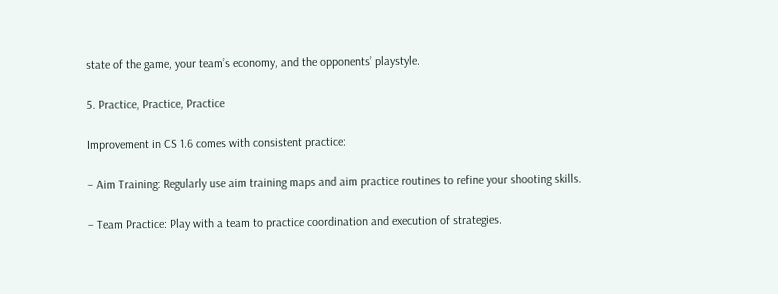state of the game, your team’s economy, and the opponents’ playstyle.

5. Practice, Practice, Practice

Improvement in CS 1.6 comes with consistent practice:

– Aim Training: Regularly use aim training maps and aim practice routines to refine your shooting skills.

– Team Practice: Play with a team to practice coordination and execution of strategies.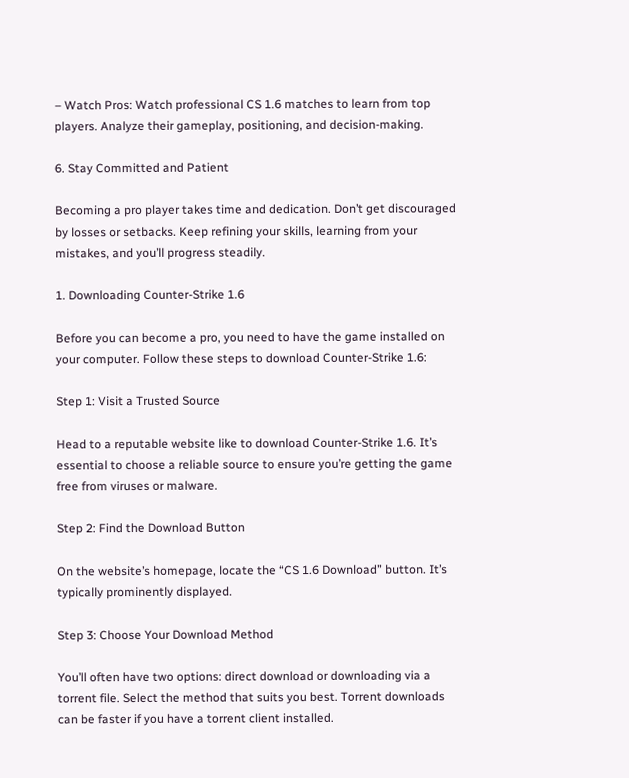– Watch Pros: Watch professional CS 1.6 matches to learn from top players. Analyze their gameplay, positioning, and decision-making.

6. Stay Committed and Patient

Becoming a pro player takes time and dedication. Don’t get discouraged by losses or setbacks. Keep refining your skills, learning from your mistakes, and you’ll progress steadily.

1. Downloading Counter-Strike 1.6

Before you can become a pro, you need to have the game installed on your computer. Follow these steps to download Counter-Strike 1.6:

Step 1: Visit a Trusted Source

Head to a reputable website like to download Counter-Strike 1.6. It’s essential to choose a reliable source to ensure you’re getting the game free from viruses or malware.

Step 2: Find the Download Button

On the website’s homepage, locate the “CS 1.6 Download” button. It’s typically prominently displayed.

Step 3: Choose Your Download Method

You’ll often have two options: direct download or downloading via a torrent file. Select the method that suits you best. Torrent downloads can be faster if you have a torrent client installed.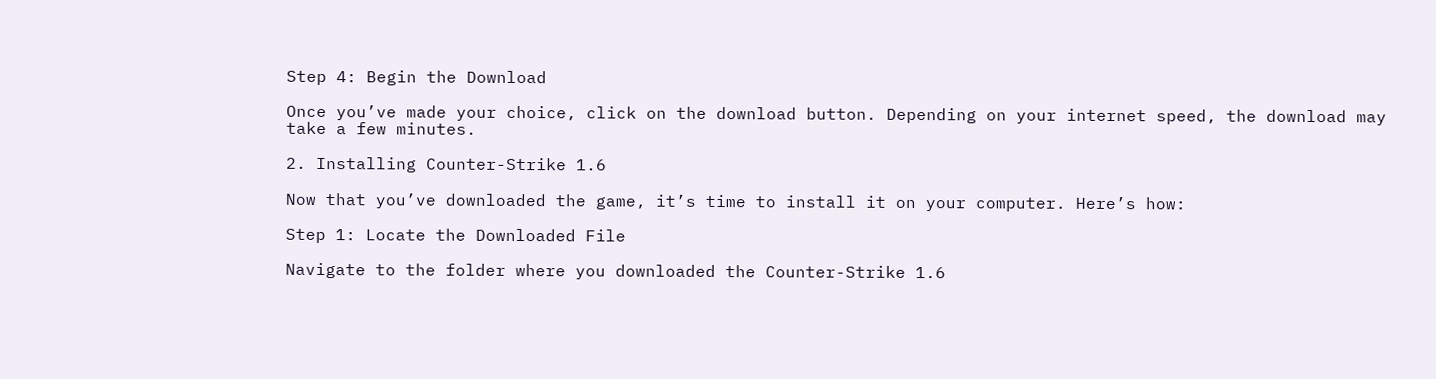Step 4: Begin the Download

Once you’ve made your choice, click on the download button. Depending on your internet speed, the download may take a few minutes.

2. Installing Counter-Strike 1.6

Now that you’ve downloaded the game, it’s time to install it on your computer. Here’s how:

Step 1: Locate the Downloaded File

Navigate to the folder where you downloaded the Counter-Strike 1.6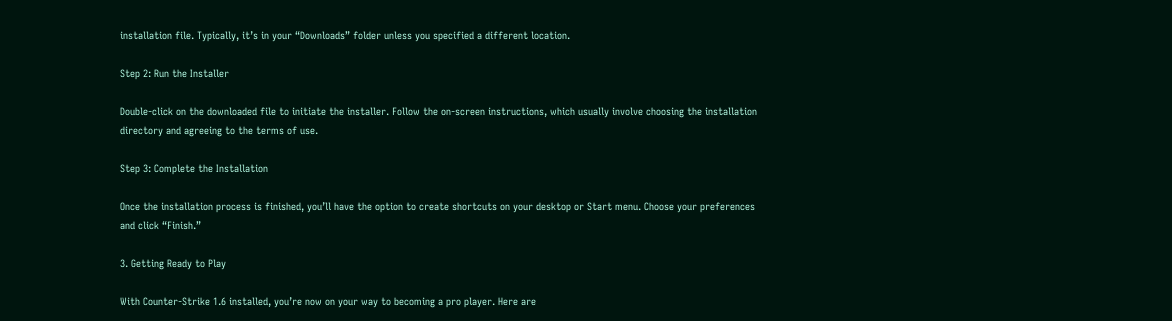installation file. Typically, it’s in your “Downloads” folder unless you specified a different location.

Step 2: Run the Installer

Double-click on the downloaded file to initiate the installer. Follow the on-screen instructions, which usually involve choosing the installation directory and agreeing to the terms of use.

Step 3: Complete the Installation

Once the installation process is finished, you’ll have the option to create shortcuts on your desktop or Start menu. Choose your preferences and click “Finish.”

3. Getting Ready to Play

With Counter-Strike 1.6 installed, you’re now on your way to becoming a pro player. Here are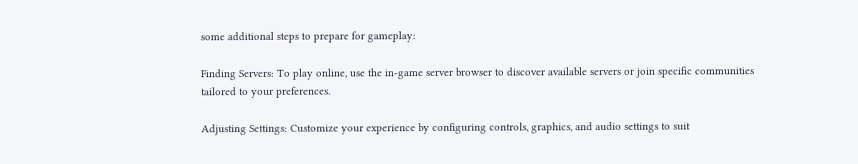some additional steps to prepare for gameplay:

Finding Servers: To play online, use the in-game server browser to discover available servers or join specific communities tailored to your preferences.

Adjusting Settings: Customize your experience by configuring controls, graphics, and audio settings to suit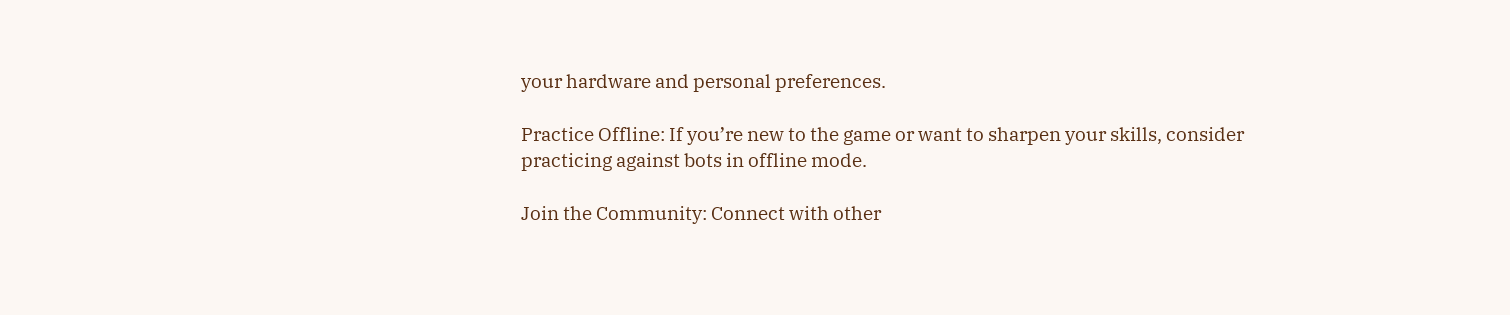your hardware and personal preferences.

Practice Offline: If you’re new to the game or want to sharpen your skills, consider practicing against bots in offline mode.

Join the Community: Connect with other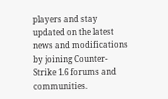players and stay updated on the latest news and modifications by joining Counter-Strike 1.6 forums and communities.